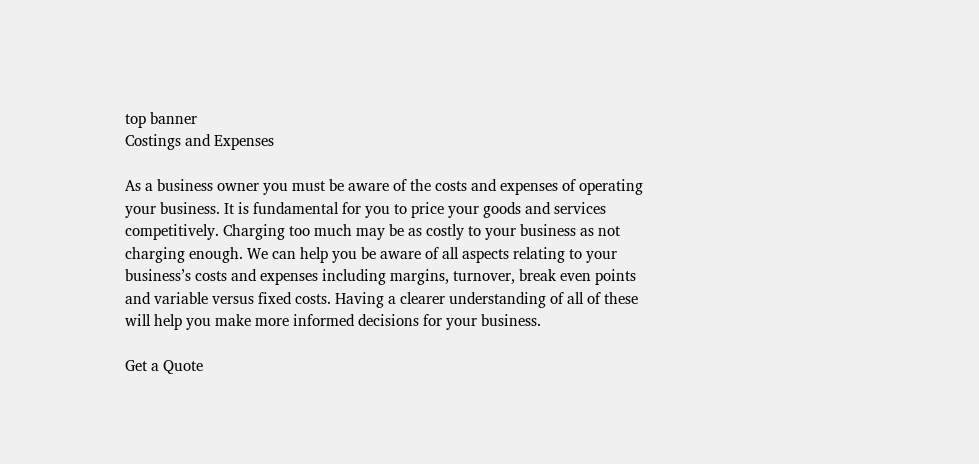top banner
Costings and Expenses

As a business owner you must be aware of the costs and expenses of operating your business. It is fundamental for you to price your goods and services competitively. Charging too much may be as costly to your business as not charging enough. We can help you be aware of all aspects relating to your business’s costs and expenses including margins, turnover, break even points and variable versus fixed costs. Having a clearer understanding of all of these will help you make more informed decisions for your business.

Get a Quote